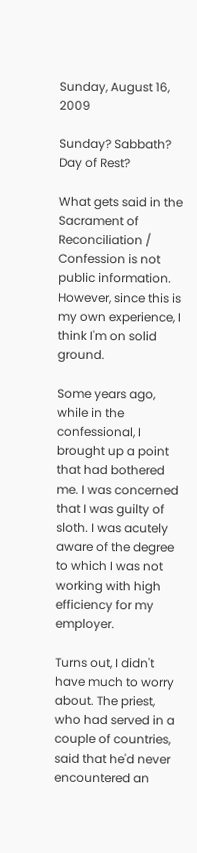Sunday, August 16, 2009

Sunday? Sabbath? Day of Rest?

What gets said in the Sacrament of Reconciliation / Confession is not public information. However, since this is my own experience, I think I'm on solid ground.

Some years ago, while in the confessional, I brought up a point that had bothered me. I was concerned that I was guilty of sloth. I was acutely aware of the degree to which I was not working with high efficiency for my employer.

Turns out, I didn't have much to worry about. The priest, who had served in a couple of countries, said that he'd never encountered an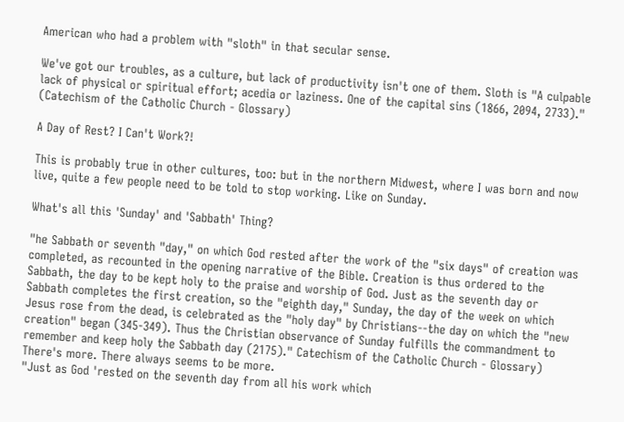American who had a problem with "sloth" in that secular sense.

We've got our troubles, as a culture, but lack of productivity isn't one of them. Sloth is "A culpable lack of physical or spiritual effort; acedia or laziness. One of the capital sins (1866, 2094, 2733)."
(Catechism of the Catholic Church - Glossary)

A Day of Rest? I Can't Work?!

This is probably true in other cultures, too: but in the northern Midwest, where I was born and now live, quite a few people need to be told to stop working. Like on Sunday.

What's all this 'Sunday' and 'Sabbath' Thing?

"he Sabbath or seventh "day," on which God rested after the work of the "six days" of creation was completed, as recounted in the opening narrative of the Bible. Creation is thus ordered to the Sabbath, the day to be kept holy to the praise and worship of God. Just as the seventh day or Sabbath completes the first creation, so the "eighth day," Sunday, the day of the week on which Jesus rose from the dead, is celebrated as the "holy day" by Christians--the day on which the "new creation" began (345-349). Thus the Christian observance of Sunday fulfills the commandment to remember and keep holy the Sabbath day (2175)." Catechism of the Catholic Church - Glossary)
There's more. There always seems to be more.
"Just as God 'rested on the seventh day from all his work which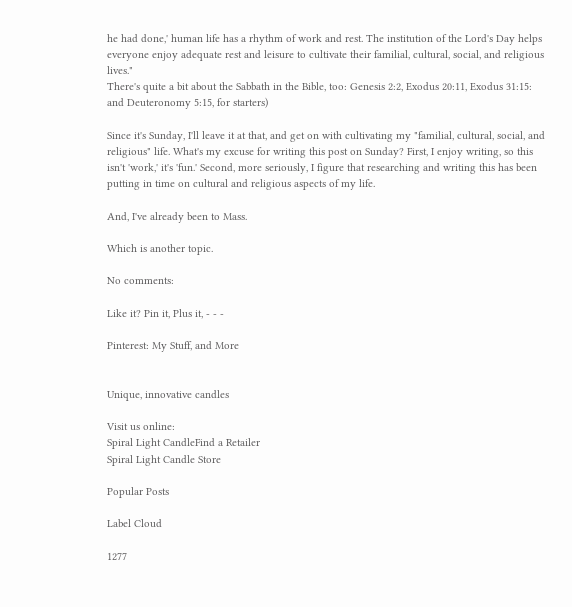he had done,' human life has a rhythm of work and rest. The institution of the Lord's Day helps everyone enjoy adequate rest and leisure to cultivate their familial, cultural, social, and religious lives."
There's quite a bit about the Sabbath in the Bible, too: Genesis 2:2, Exodus 20:11, Exodus 31:15: and Deuteronomy 5:15, for starters)

Since it's Sunday, I'll leave it at that, and get on with cultivating my "familial, cultural, social, and religious" life. What's my excuse for writing this post on Sunday? First, I enjoy writing, so this isn't 'work,' it's 'fun.' Second, more seriously, I figure that researching and writing this has been putting in time on cultural and religious aspects of my life.

And, I've already been to Mass.

Which is another topic.

No comments:

Like it? Pin it, Plus it, - - -

Pinterest: My Stuff, and More


Unique, innovative candles

Visit us online:
Spiral Light CandleFind a Retailer
Spiral Light Candle Store

Popular Posts

Label Cloud

1277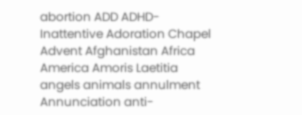abortion ADD ADHD-Inattentive Adoration Chapel Advent Afghanistan Africa America Amoris Laetitia angels animals annulment Annunciation anti-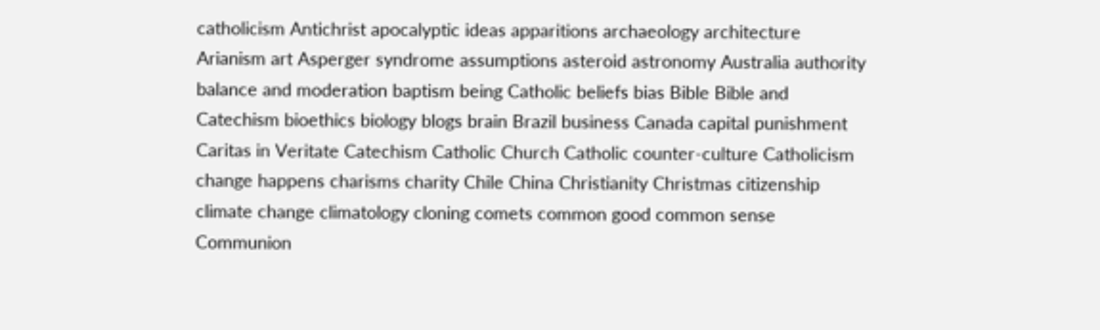catholicism Antichrist apocalyptic ideas apparitions archaeology architecture Arianism art Asperger syndrome assumptions asteroid astronomy Australia authority balance and moderation baptism being Catholic beliefs bias Bible Bible and Catechism bioethics biology blogs brain Brazil business Canada capital punishment Caritas in Veritate Catechism Catholic Church Catholic counter-culture Catholicism change happens charisms charity Chile China Christianity Christmas citizenship climate change climatology cloning comets common good common sense Communion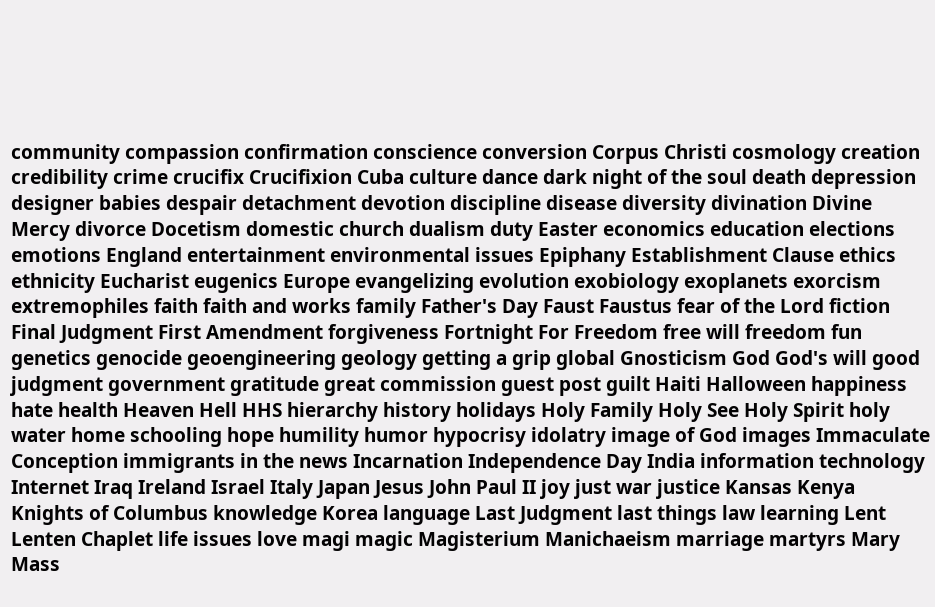community compassion confirmation conscience conversion Corpus Christi cosmology creation credibility crime crucifix Crucifixion Cuba culture dance dark night of the soul death depression designer babies despair detachment devotion discipline disease diversity divination Divine Mercy divorce Docetism domestic church dualism duty Easter economics education elections emotions England entertainment environmental issues Epiphany Establishment Clause ethics ethnicity Eucharist eugenics Europe evangelizing evolution exobiology exoplanets exorcism extremophiles faith faith and works family Father's Day Faust Faustus fear of the Lord fiction Final Judgment First Amendment forgiveness Fortnight For Freedom free will freedom fun genetics genocide geoengineering geology getting a grip global Gnosticism God God's will good judgment government gratitude great commission guest post guilt Haiti Halloween happiness hate health Heaven Hell HHS hierarchy history holidays Holy Family Holy See Holy Spirit holy water home schooling hope humility humor hypocrisy idolatry image of God images Immaculate Conception immigrants in the news Incarnation Independence Day India information technology Internet Iraq Ireland Israel Italy Japan Jesus John Paul II joy just war justice Kansas Kenya Knights of Columbus knowledge Korea language Last Judgment last things law learning Lent Lenten Chaplet life issues love magi magic Magisterium Manichaeism marriage martyrs Mary Mass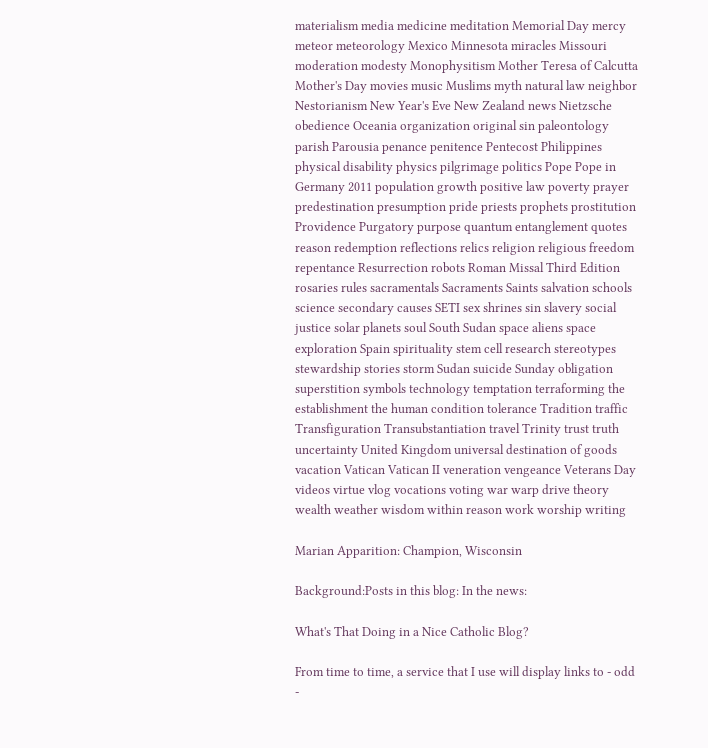materialism media medicine meditation Memorial Day mercy meteor meteorology Mexico Minnesota miracles Missouri moderation modesty Monophysitism Mother Teresa of Calcutta Mother's Day movies music Muslims myth natural law neighbor Nestorianism New Year's Eve New Zealand news Nietzsche obedience Oceania organization original sin paleontology parish Parousia penance penitence Pentecost Philippines physical disability physics pilgrimage politics Pope Pope in Germany 2011 population growth positive law poverty prayer predestination presumption pride priests prophets prostitution Providence Purgatory purpose quantum entanglement quotes reason redemption reflections relics religion religious freedom repentance Resurrection robots Roman Missal Third Edition rosaries rules sacramentals Sacraments Saints salvation schools science secondary causes SETI sex shrines sin slavery social justice solar planets soul South Sudan space aliens space exploration Spain spirituality stem cell research stereotypes stewardship stories storm Sudan suicide Sunday obligation superstition symbols technology temptation terraforming the establishment the human condition tolerance Tradition traffic Transfiguration Transubstantiation travel Trinity trust truth uncertainty United Kingdom universal destination of goods vacation Vatican Vatican II veneration vengeance Veterans Day videos virtue vlog vocations voting war warp drive theory wealth weather wisdom within reason work worship writing

Marian Apparition: Champion, Wisconsin

Background:Posts in this blog: In the news:

What's That Doing in a Nice Catholic Blog?

From time to time, a service that I use will display links to - odd -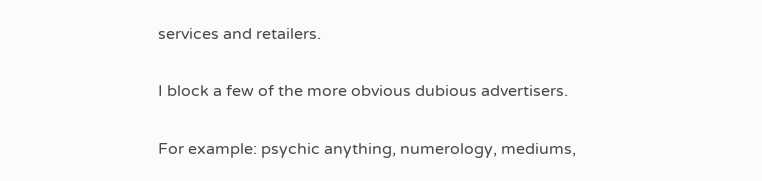services and retailers.

I block a few of the more obvious dubious advertisers.

For example: psychic anything, numerology, mediums,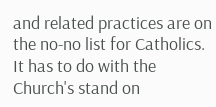and related practices are on the no-no list for Catholics. It has to do with the Church's stand on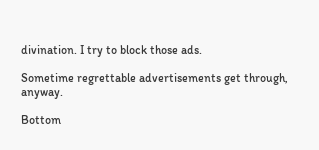divination. I try to block those ads.

Sometime regrettable advertisements get through, anyway.

Bottom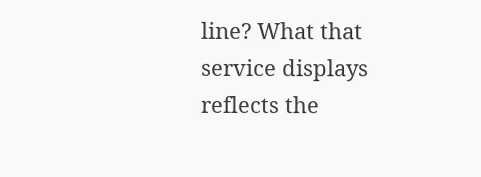line? What that service displays reflects the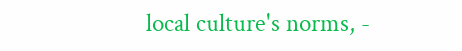local culture's norms, -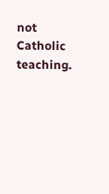not Catholic teaching.